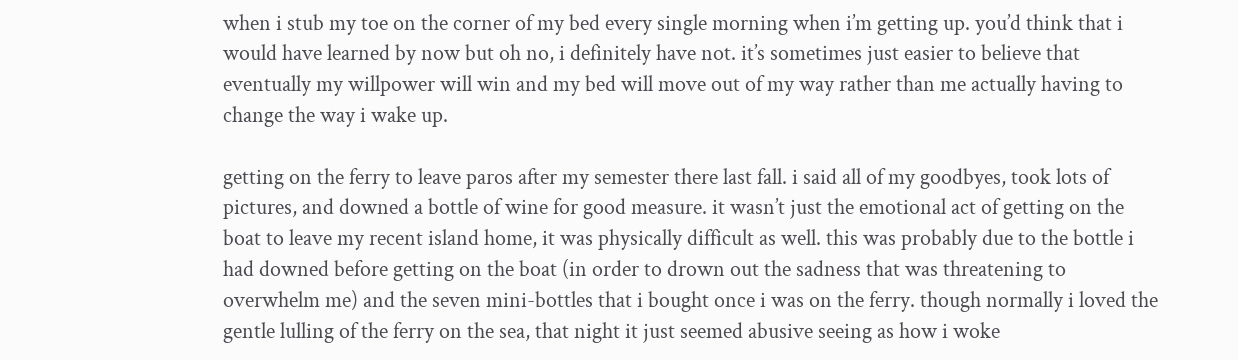when i stub my toe on the corner of my bed every single morning when i’m getting up. you’d think that i would have learned by now but oh no, i definitely have not. it’s sometimes just easier to believe that eventually my willpower will win and my bed will move out of my way rather than me actually having to change the way i wake up.

getting on the ferry to leave paros after my semester there last fall. i said all of my goodbyes, took lots of pictures, and downed a bottle of wine for good measure. it wasn’t just the emotional act of getting on the boat to leave my recent island home, it was physically difficult as well. this was probably due to the bottle i had downed before getting on the boat (in order to drown out the sadness that was threatening to overwhelm me) and the seven mini-bottles that i bought once i was on the ferry. though normally i loved the gentle lulling of the ferry on the sea, that night it just seemed abusive seeing as how i woke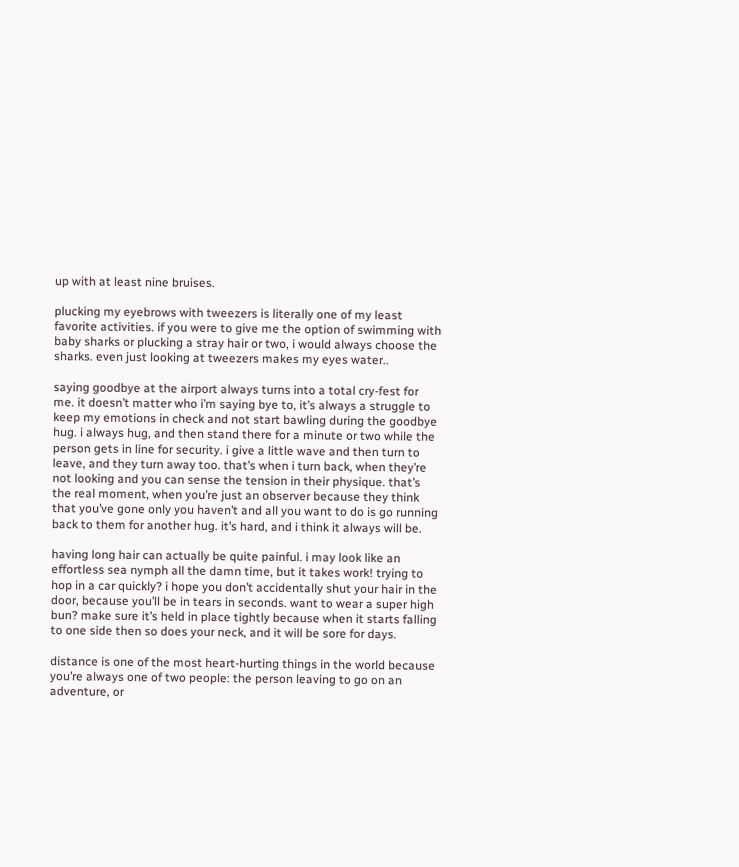up with at least nine bruises.

plucking my eyebrows with tweezers is literally one of my least favorite activities. if you were to give me the option of swimming with baby sharks or plucking a stray hair or two, i would always choose the sharks. even just looking at tweezers makes my eyes water..

saying goodbye at the airport always turns into a total cry-fest for me. it doesn’t matter who i’m saying bye to, it’s always a struggle to keep my emotions in check and not start bawling during the goodbye hug. i always hug, and then stand there for a minute or two while the person gets in line for security. i give a little wave and then turn to leave, and they turn away too. that’s when i turn back, when they’re not looking and you can sense the tension in their physique. that’s the real moment, when you’re just an observer because they think that you’ve gone only you haven’t and all you want to do is go running back to them for another hug. it’s hard, and i think it always will be.

having long hair can actually be quite painful. i may look like an effortless sea nymph all the damn time, but it takes work! trying to hop in a car quickly? i hope you don’t accidentally shut your hair in the door, because you’ll be in tears in seconds. want to wear a super high bun? make sure it’s held in place tightly because when it starts falling to one side then so does your neck, and it will be sore for days.

distance is one of the most heart-hurting things in the world because you’re always one of two people: the person leaving to go on an adventure, or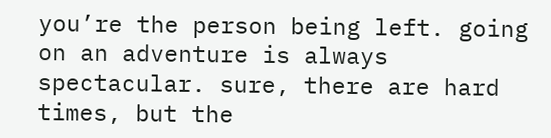you’re the person being left. going on an adventure is always spectacular. sure, there are hard times, but the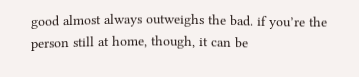good almost always outweighs the bad. if you’re the person still at home, though, it can be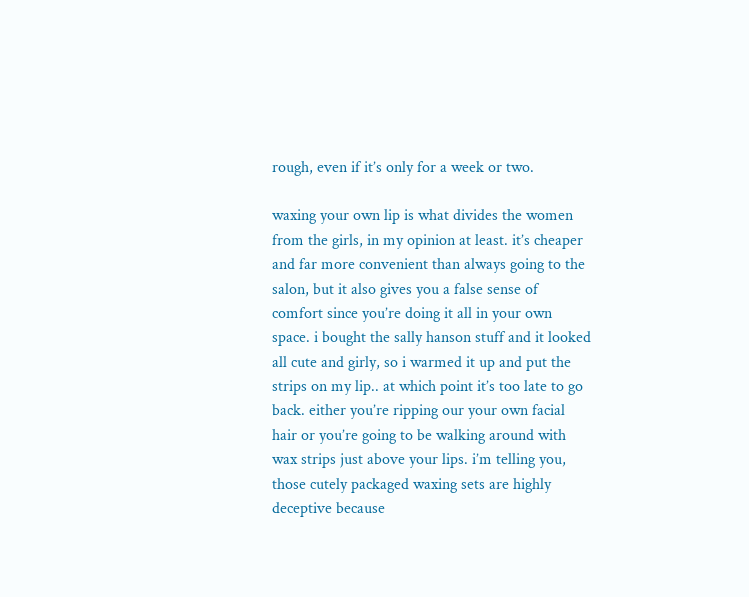rough, even if it’s only for a week or two.

waxing your own lip is what divides the women from the girls, in my opinion at least. it’s cheaper and far more convenient than always going to the salon, but it also gives you a false sense of comfort since you’re doing it all in your own space. i bought the sally hanson stuff and it looked all cute and girly, so i warmed it up and put the strips on my lip.. at which point it’s too late to go back. either you’re ripping our your own facial hair or you’re going to be walking around with wax strips just above your lips. i’m telling you, those cutely packaged waxing sets are highly deceptive because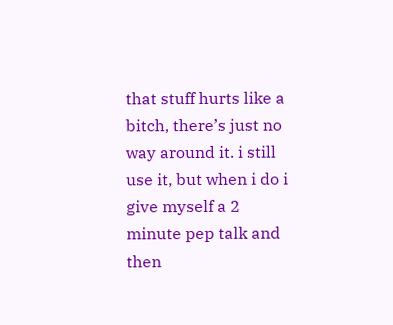that stuff hurts like a bitch, there’s just no way around it. i still use it, but when i do i give myself a 2 minute pep talk and then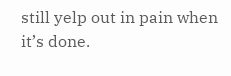still yelp out in pain when it’s done.